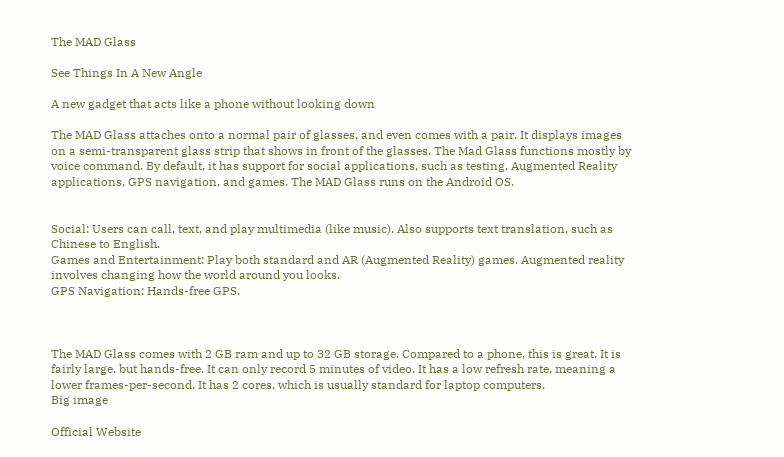The MAD Glass

See Things In A New Angle

A new gadget that acts like a phone without looking down

The MAD Glass attaches onto a normal pair of glasses, and even comes with a pair. It displays images on a semi-transparent glass strip that shows in front of the glasses. The Mad Glass functions mostly by voice command. By default, it has support for social applications, such as testing, Augmented Reality applications, GPS navigation, and games. The MAD Glass runs on the Android OS.


Social: Users can call, text, and play multimedia (like music). Also supports text translation, such as Chinese to English.
Games and Entertainment: Play both standard and AR (Augmented Reality) games. Augmented reality involves changing how the world around you looks.
GPS Navigation: Hands-free GPS.



The MAD Glass comes with 2 GB ram and up to 32 GB storage. Compared to a phone, this is great. It is fairly large, but hands-free. It can only record 5 minutes of video. It has a low refresh rate, meaning a lower frames-per-second. It has 2 cores, which is usually standard for laptop computers.
Big image

Official Website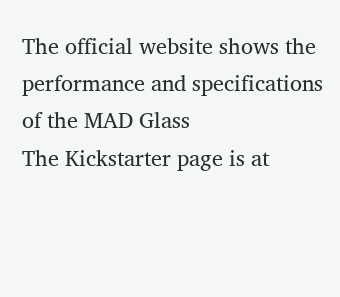The official website shows the performance and specifications of the MAD Glass
The Kickstarter page is at